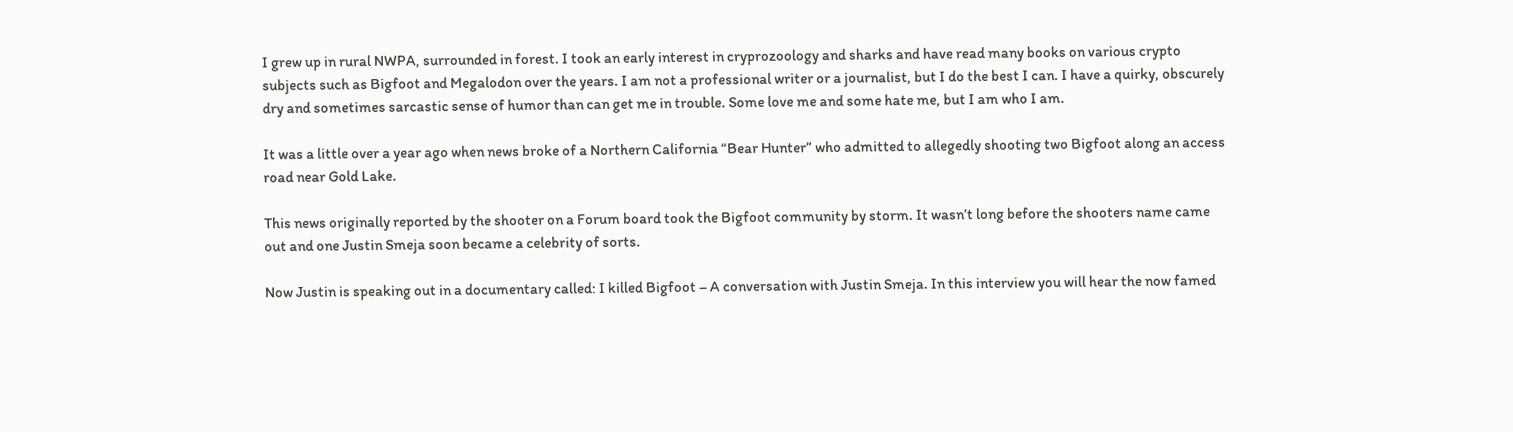I grew up in rural NWPA, surrounded in forest. I took an early interest in cryprozoology and sharks and have read many books on various crypto subjects such as Bigfoot and Megalodon over the years. I am not a professional writer or a journalist, but I do the best I can. I have a quirky, obscurely dry and sometimes sarcastic sense of humor than can get me in trouble. Some love me and some hate me, but I am who I am.

It was a little over a year ago when news broke of a Northern California “Bear Hunter” who admitted to allegedly shooting two Bigfoot along an access road near Gold Lake.

This news originally reported by the shooter on a Forum board took the Bigfoot community by storm. It wasn’t long before the shooters name came out and one Justin Smeja soon became a celebrity of sorts.

Now Justin is speaking out in a documentary called: I killed Bigfoot – A conversation with Justin Smeja. In this interview you will hear the now famed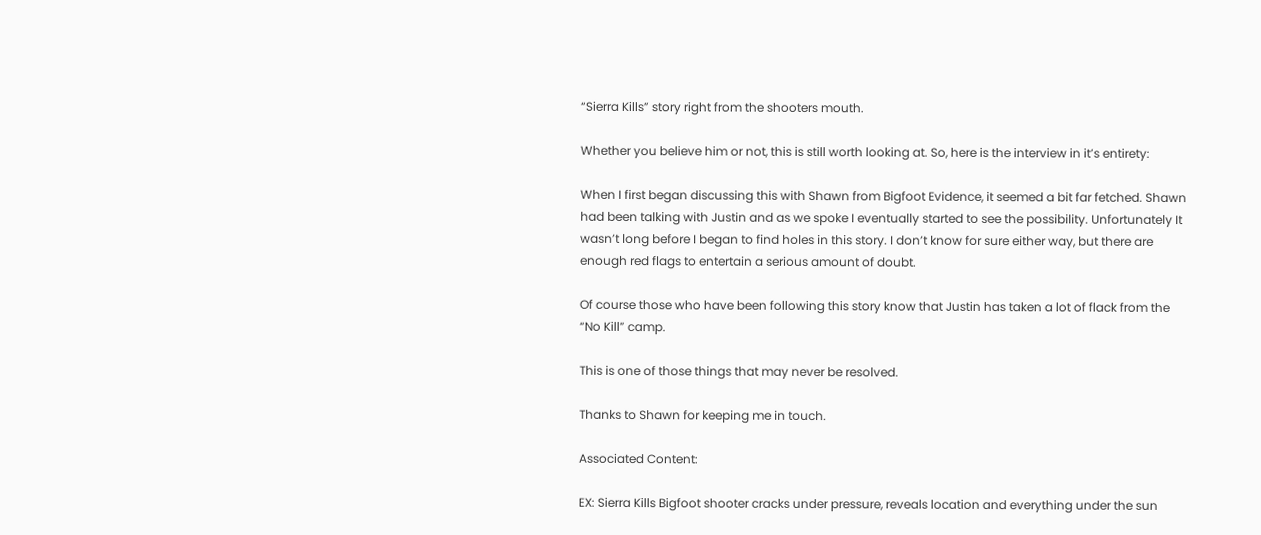“Sierra Kills” story right from the shooters mouth.

Whether you believe him or not, this is still worth looking at. So, here is the interview in it’s entirety:

When I first began discussing this with Shawn from Bigfoot Evidence, it seemed a bit far fetched. Shawn had been talking with Justin and as we spoke I eventually started to see the possibility. Unfortunately It wasn’t long before I began to find holes in this story. I don’t know for sure either way, but there are enough red flags to entertain a serious amount of doubt.

Of course those who have been following this story know that Justin has taken a lot of flack from the “No Kill” camp.

This is one of those things that may never be resolved.

Thanks to Shawn for keeping me in touch.

Associated Content:

EX: Sierra Kills Bigfoot shooter cracks under pressure, reveals location and everything under the sun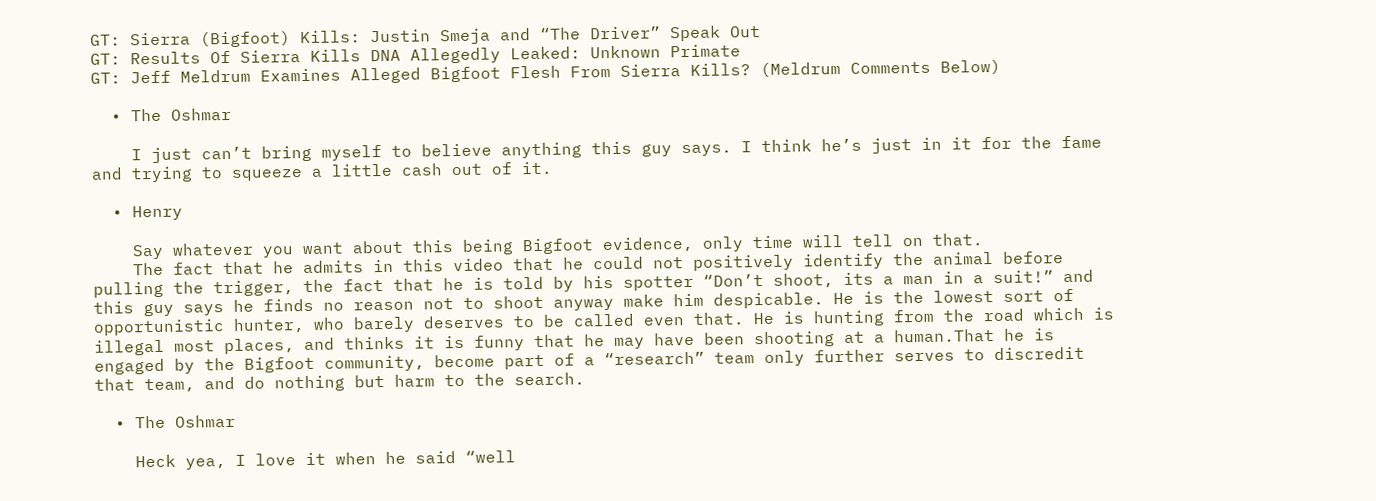GT: Sierra (Bigfoot) Kills: Justin Smeja and “The Driver” Speak Out
GT: Results Of Sierra Kills DNA Allegedly Leaked: Unknown Primate
GT: Jeff Meldrum Examines Alleged Bigfoot Flesh From Sierra Kills? (Meldrum Comments Below)

  • The Oshmar

    I just can’t bring myself to believe anything this guy says. I think he’s just in it for the fame and trying to squeeze a little cash out of it.

  • Henry

    Say whatever you want about this being Bigfoot evidence, only time will tell on that.
    The fact that he admits in this video that he could not positively identify the animal before pulling the trigger, the fact that he is told by his spotter “Don’t shoot, its a man in a suit!” and this guy says he finds no reason not to shoot anyway make him despicable. He is the lowest sort of opportunistic hunter, who barely deserves to be called even that. He is hunting from the road which is illegal most places, and thinks it is funny that he may have been shooting at a human.That he is engaged by the Bigfoot community, become part of a “research” team only further serves to discredit that team, and do nothing but harm to the search.

  • The Oshmar

    Heck yea, I love it when he said “well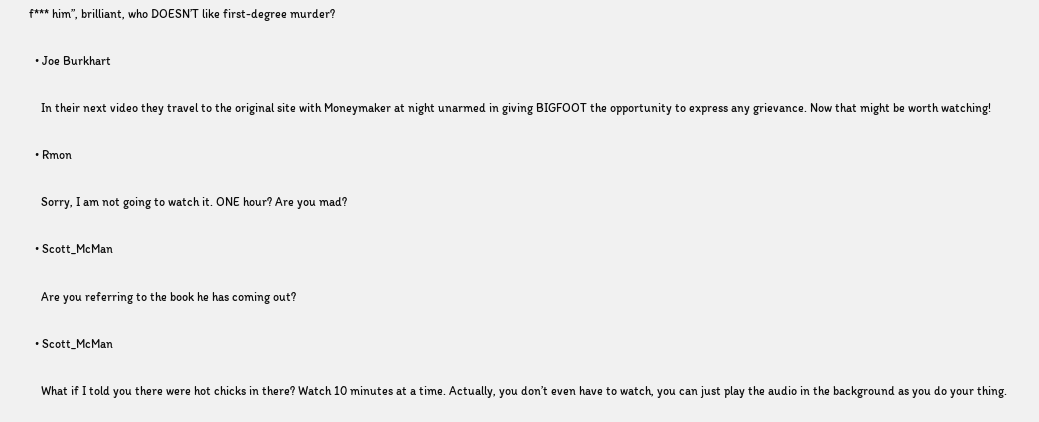f*** him”, brilliant, who DOESN’T like first-degree murder?

  • Joe Burkhart

    In their next video they travel to the original site with Moneymaker at night unarmed in giving BIGFOOT the opportunity to express any grievance. Now that might be worth watching!

  • Rmon

    Sorry, I am not going to watch it. ONE hour? Are you mad?

  • Scott_McMan

    Are you referring to the book he has coming out?

  • Scott_McMan

    What if I told you there were hot chicks in there? Watch 10 minutes at a time. Actually, you don’t even have to watch, you can just play the audio in the background as you do your thing.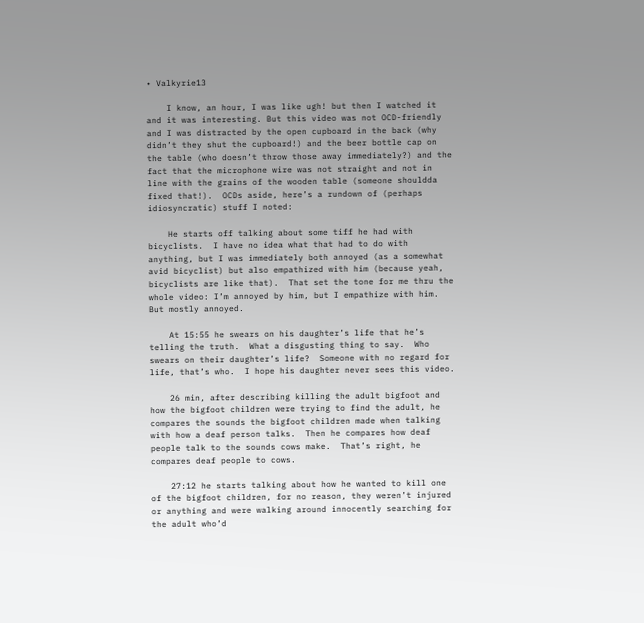• Valkyrie13

    I know, an hour, I was like ugh! but then I watched it and it was interesting. But this video was not OCD-friendly and I was distracted by the open cupboard in the back (why didn’t they shut the cupboard!) and the beer bottle cap on the table (who doesn’t throw those away immediately?) and the fact that the microphone wire was not straight and not in line with the grains of the wooden table (someone shouldda fixed that!).  OCDs aside, here’s a rundown of (perhaps idiosyncratic) stuff I noted:

    He starts off talking about some tiff he had with bicyclists.  I have no idea what that had to do with anything, but I was immediately both annoyed (as a somewhat avid bicyclist) but also empathized with him (because yeah, bicyclists are like that).  That set the tone for me thru the whole video: I’m annoyed by him, but I empathize with him.  But mostly annoyed.

    At 15:55 he swears on his daughter’s life that he’s telling the truth.  What a disgusting thing to say.  Who swears on their daughter’s life?  Someone with no regard for life, that’s who.  I hope his daughter never sees this video.

    26 min, after describing killing the adult bigfoot and how the bigfoot children were trying to find the adult, he compares the sounds the bigfoot children made when talking with how a deaf person talks.  Then he compares how deaf people talk to the sounds cows make.  That’s right, he compares deaf people to cows.

    27:12 he starts talking about how he wanted to kill one of the bigfoot children, for no reason, they weren’t injured or anything and were walking around innocently searching for the adult who’d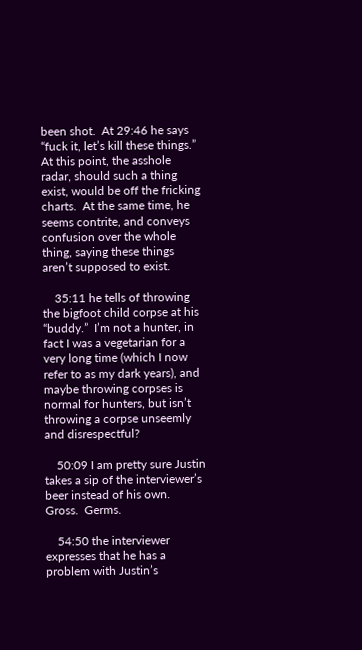been shot.  At 29:46 he says “fuck it, let’s kill these things.”  At this point, the asshole radar, should such a thing exist, would be off the fricking charts.  At the same time, he seems contrite, and conveys confusion over the whole thing, saying these things aren’t supposed to exist.

    35:11 he tells of throwing the bigfoot child corpse at his “buddy.”  I’m not a hunter, in fact I was a vegetarian for a very long time (which I now refer to as my dark years), and maybe throwing corpses is normal for hunters, but isn’t throwing a corpse unseemly and disrespectful?

    50:09 I am pretty sure Justin takes a sip of the interviewer’s beer instead of his own.  Gross.  Germs.

    54:50 the interviewer expresses that he has a problem with Justin’s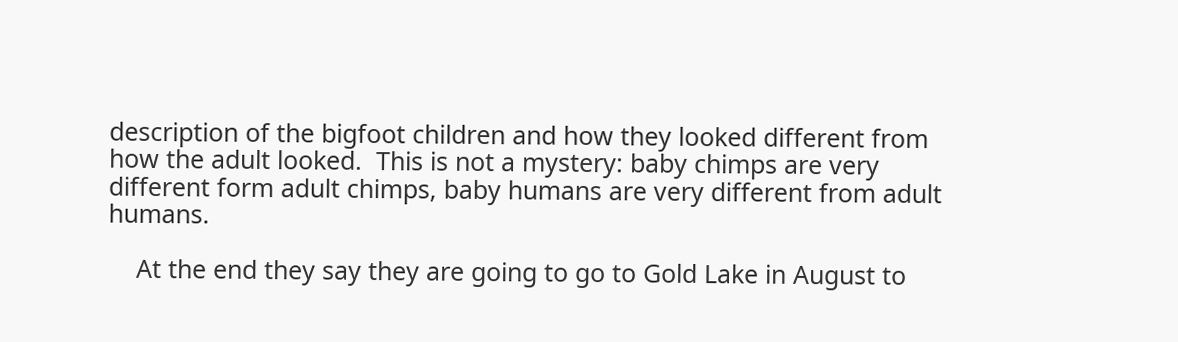description of the bigfoot children and how they looked different from how the adult looked.  This is not a mystery: baby chimps are very different form adult chimps, baby humans are very different from adult humans.

    At the end they say they are going to go to Gold Lake in August to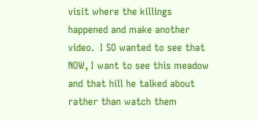visit where the killings happened and make another video.  I SO wanted to see that NOW, I want to see this meadow and that hill he talked about rather than watch them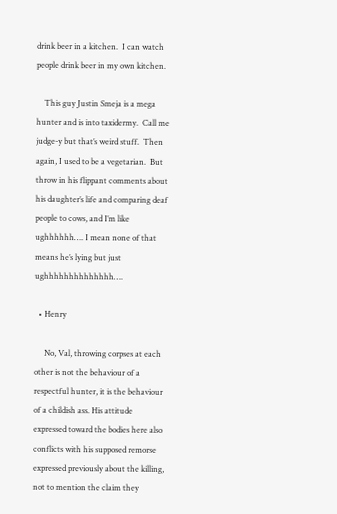drink beer in a kitchen.  I can watch people drink beer in my own kitchen.

    This guy Justin Smeja is a mega hunter and is into taxidermy.  Call me judge-y but that’s weird stuff.  Then again, I used to be a vegetarian.  But throw in his flippant comments about his daughter’s life and comparing deaf people to cows, and I’m like ughhhhhh…. I mean none of that means he’s lying but just ughhhhhhhhhhhhhh….

  • Henry

     No, Val, throwing corpses at each other is not the behaviour of a respectful hunter, it is the behaviour of a childish ass. His attitude expressed toward the bodies here also conflicts with his supposed remorse expressed previously about the killing, not to mention the claim they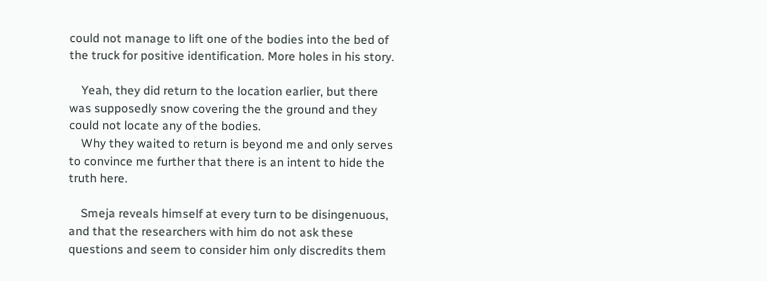could not manage to lift one of the bodies into the bed of the truck for positive identification. More holes in his story.

    Yeah, they did return to the location earlier, but there was supposedly snow covering the the ground and they could not locate any of the bodies.
    Why they waited to return is beyond me and only serves to convince me further that there is an intent to hide the truth here.

    Smeja reveals himself at every turn to be disingenuous, and that the researchers with him do not ask these questions and seem to consider him only discredits them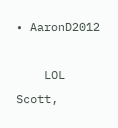• AaronD2012

    LOL Scott,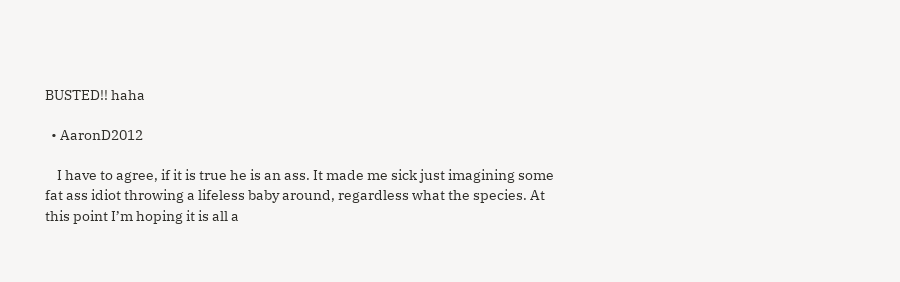BUSTED!! haha

  • AaronD2012

    I have to agree, if it is true he is an ass. It made me sick just imagining some fat ass idiot throwing a lifeless baby around, regardless what the species. At this point I’m hoping it is all a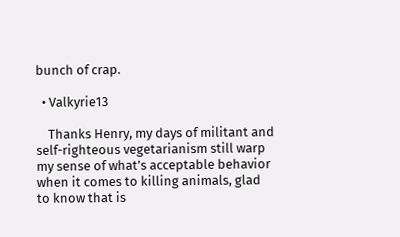bunch of crap.

  • Valkyrie13

    Thanks Henry, my days of militant and self-righteous vegetarianism still warp my sense of what’s acceptable behavior when it comes to killing animals, glad to know that is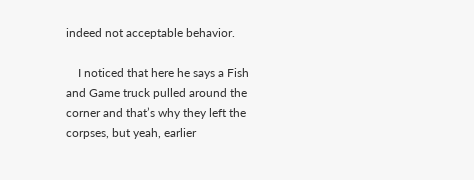indeed not acceptable behavior.

    I noticed that here he says a Fish and Game truck pulled around the corner and that’s why they left the corpses, but yeah, earlier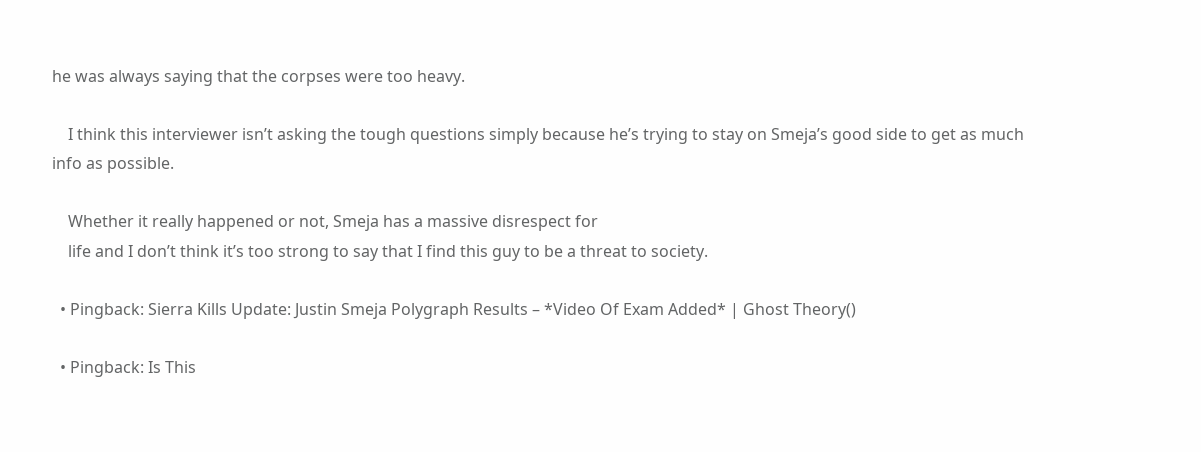he was always saying that the corpses were too heavy.

    I think this interviewer isn’t asking the tough questions simply because he’s trying to stay on Smeja’s good side to get as much info as possible.

    Whether it really happened or not, Smeja has a massive disrespect for
    life and I don’t think it’s too strong to say that I find this guy to be a threat to society.

  • Pingback: Sierra Kills Update: Justin Smeja Polygraph Results – *Video Of Exam Added* | Ghost Theory()

  • Pingback: Is This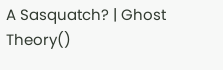A Sasquatch? | Ghost Theory()